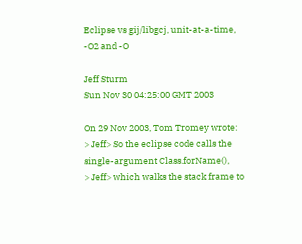Eclipse vs gij/libgcj, unit-at-a-time, -O2 and -O

Jeff Sturm
Sun Nov 30 04:25:00 GMT 2003

On 29 Nov 2003, Tom Tromey wrote:
> Jeff> So the eclipse code calls the single-argument Class.forName(),
> Jeff> which walks the stack frame to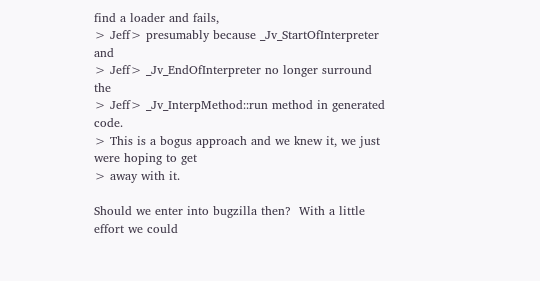find a loader and fails,
> Jeff> presumably because _Jv_StartOfInterpreter and
> Jeff> _Jv_EndOfInterpreter no longer surround the
> Jeff> _Jv_InterpMethod::run method in generated code.
> This is a bogus approach and we knew it, we just were hoping to get
> away with it.

Should we enter into bugzilla then?  With a little effort we could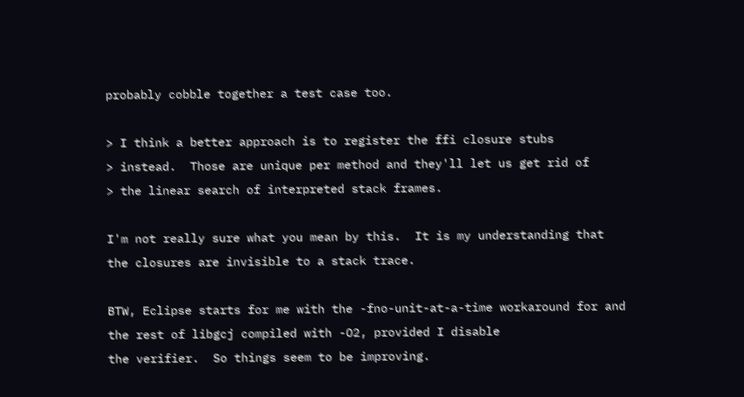probably cobble together a test case too.

> I think a better approach is to register the ffi closure stubs
> instead.  Those are unique per method and they'll let us get rid of
> the linear search of interpreted stack frames.

I'm not really sure what you mean by this.  It is my understanding that
the closures are invisible to a stack trace.

BTW, Eclipse starts for me with the -fno-unit-at-a-time workaround for and the rest of libgcj compiled with -O2, provided I disable
the verifier.  So things seem to be improving.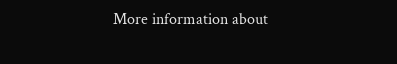More information about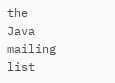the Java mailing list